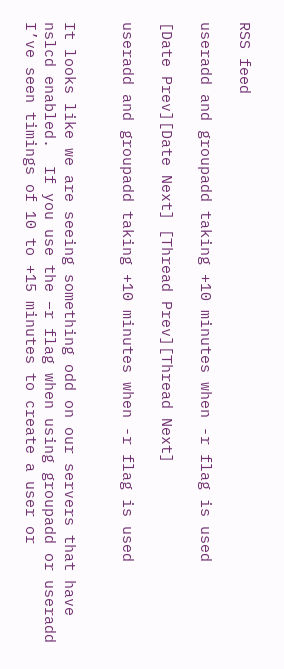RSS feed

useradd and groupadd taking +10 minutes when -r flag is used

[Date Prev][Date Next] [Thread Prev][Thread Next]

useradd and groupadd taking +10 minutes when -r flag is used


It looks like we are seeing something odd on our servers that have nslcd enabled.  If you use the –r flag when using groupadd or useradd I’ve seen timings of 10 to +15 minutes to create a user or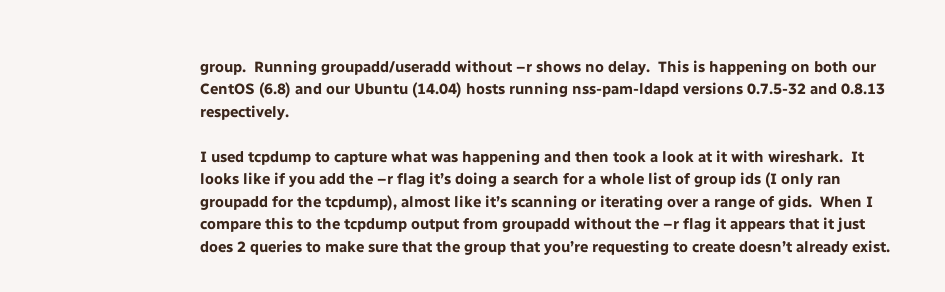group.  Running groupadd/useradd without –r shows no delay.  This is happening on both our CentOS (6.8) and our Ubuntu (14.04) hosts running nss-pam-ldapd versions 0.7.5-32 and 0.8.13 respectively.

I used tcpdump to capture what was happening and then took a look at it with wireshark.  It looks like if you add the –r flag it’s doing a search for a whole list of group ids (I only ran groupadd for the tcpdump), almost like it’s scanning or iterating over a range of gids.  When I compare this to the tcpdump output from groupadd without the –r flag it appears that it just does 2 queries to make sure that the group that you’re requesting to create doesn’t already exist.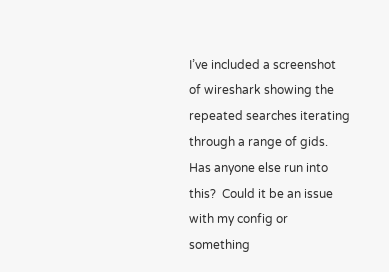I’ve included a screenshot of wireshark showing the repeated searches iterating through a range of gids.  Has anyone else run into this?  Could it be an issue with my config or something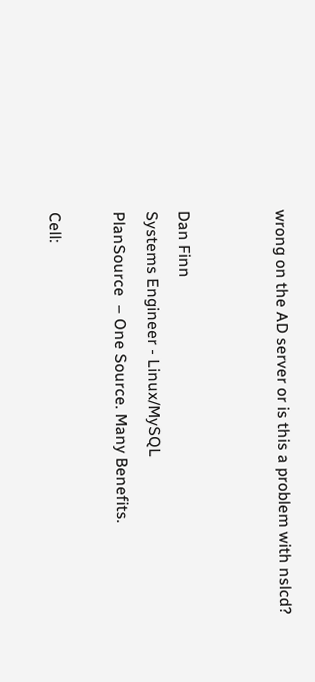wrong on the AD server or is this a problem with nslcd?


Dan Finn
Systems Engineer - Linux/MySQL
PlanSource  – One Source. Many Benefits.

Cell: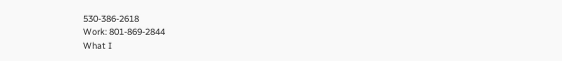530-386-2618
Work: 801-869-2844
What I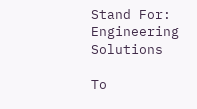Stand For: Engineering Solutions

To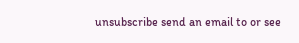unsubscribe send an email to or see